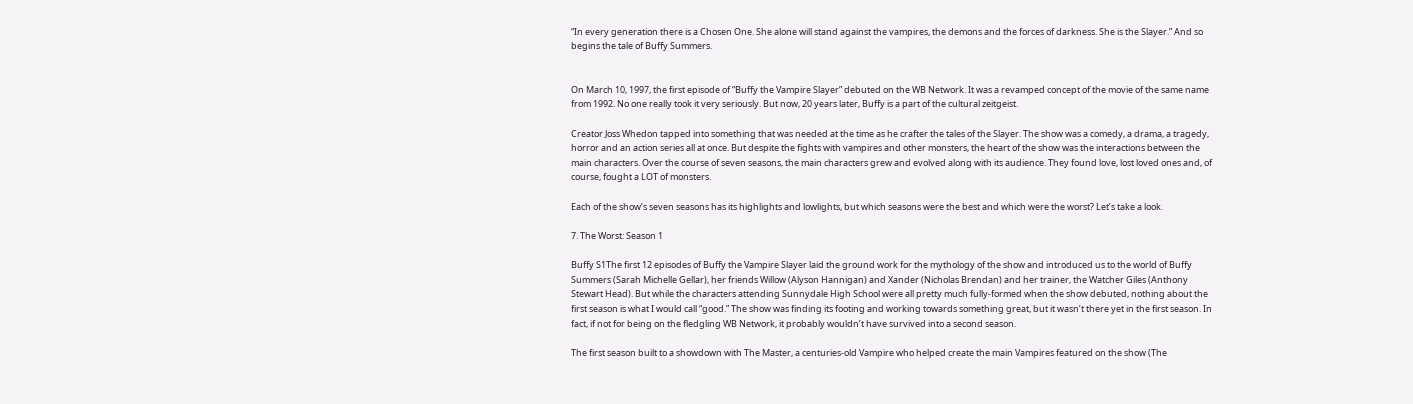“In every generation there is a Chosen One. She alone will stand against the vampires, the demons and the forces of darkness. She is the Slayer.” And so begins the tale of Buffy Summers.


On March 10, 1997, the first episode of “Buffy the Vampire Slayer” debuted on the WB Network. It was a revamped concept of the movie of the same name from 1992. No one really took it very seriously. But now, 20 years later, Buffy is a part of the cultural zeitgeist.

Creator Joss Whedon tapped into something that was needed at the time as he crafter the tales of the Slayer. The show was a comedy, a drama, a tragedy, horror and an action series all at once. But despite the fights with vampires and other monsters, the heart of the show was the interactions between the main characters. Over the course of seven seasons, the main characters grew and evolved along with its audience. They found love, lost loved ones and, of course, fought a LOT of monsters.

Each of the show’s seven seasons has its highlights and lowlights, but which seasons were the best and which were the worst? Let’s take a look.

7. The Worst: Season 1

Buffy S1The first 12 episodes of Buffy the Vampire Slayer laid the ground work for the mythology of the show and introduced us to the world of Buffy Summers (Sarah Michelle Gellar), her friends Willow (Alyson Hannigan) and Xander (Nicholas Brendan) and her trainer, the Watcher Giles (Anthony Stewart Head). But while the characters attending Sunnydale High School were all pretty much fully-formed when the show debuted, nothing about the first season is what I would call “good.” The show was finding its footing and working towards something great, but it wasn’t there yet in the first season. In fact, if not for being on the fledgling WB Network, it probably wouldn’t have survived into a second season.

The first season built to a showdown with The Master, a centuries-old Vampire who helped create the main Vampires featured on the show (The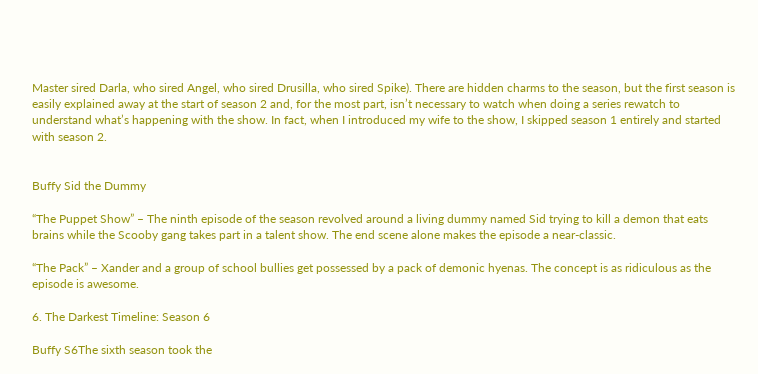Master sired Darla, who sired Angel, who sired Drusilla, who sired Spike). There are hidden charms to the season, but the first season is easily explained away at the start of season 2 and, for the most part, isn’t necessary to watch when doing a series rewatch to understand what’s happening with the show. In fact, when I introduced my wife to the show, I skipped season 1 entirely and started with season 2.


Buffy Sid the Dummy

“The Puppet Show” – The ninth episode of the season revolved around a living dummy named Sid trying to kill a demon that eats brains while the Scooby gang takes part in a talent show. The end scene alone makes the episode a near-classic.

“The Pack” – Xander and a group of school bullies get possessed by a pack of demonic hyenas. The concept is as ridiculous as the episode is awesome.

6. The Darkest Timeline: Season 6

Buffy S6The sixth season took the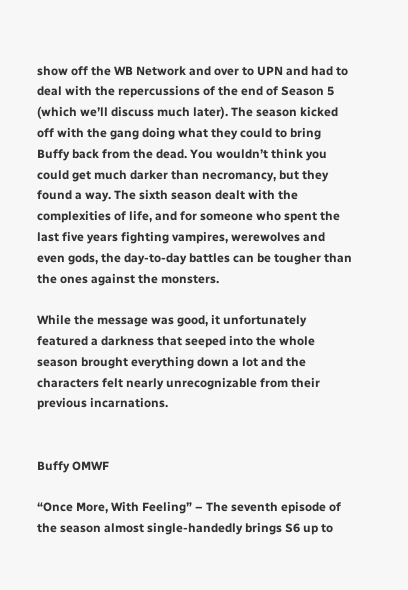show off the WB Network and over to UPN and had to deal with the repercussions of the end of Season 5 (which we’ll discuss much later). The season kicked off with the gang doing what they could to bring Buffy back from the dead. You wouldn’t think you could get much darker than necromancy, but they found a way. The sixth season dealt with the complexities of life, and for someone who spent the last five years fighting vampires, werewolves and even gods, the day-to-day battles can be tougher than the ones against the monsters.

While the message was good, it unfortunately featured a darkness that seeped into the whole season brought everything down a lot and the characters felt nearly unrecognizable from their previous incarnations.


Buffy OMWF

“Once More, With Feeling” – The seventh episode of the season almost single-handedly brings S6 up to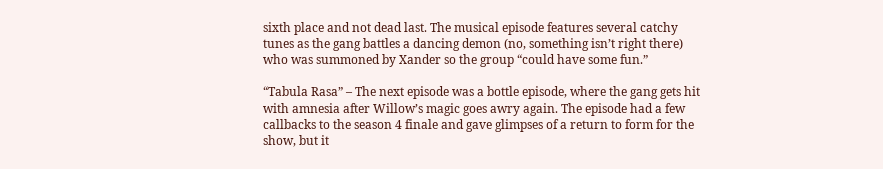sixth place and not dead last. The musical episode features several catchy tunes as the gang battles a dancing demon (no, something isn’t right there) who was summoned by Xander so the group “could have some fun.”

“Tabula Rasa” – The next episode was a bottle episode, where the gang gets hit with amnesia after Willow’s magic goes awry again. The episode had a few callbacks to the season 4 finale and gave glimpses of a return to form for the show, but it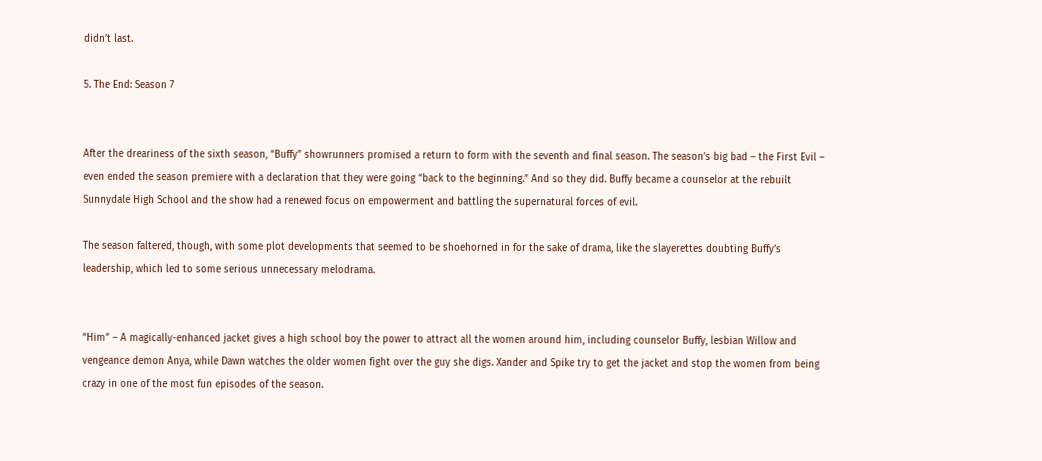didn’t last.

5. The End: Season 7


After the dreariness of the sixth season, “Buffy” showrunners promised a return to form with the seventh and final season. The season’s big bad – the First Evil – even ended the season premiere with a declaration that they were going “back to the beginning.” And so they did. Buffy became a counselor at the rebuilt Sunnydale High School and the show had a renewed focus on empowerment and battling the supernatural forces of evil.

The season faltered, though, with some plot developments that seemed to be shoehorned in for the sake of drama, like the slayerettes doubting Buffy’s leadership, which led to some serious unnecessary melodrama.


“Him” – A magically-enhanced jacket gives a high school boy the power to attract all the women around him, including counselor Buffy, lesbian Willow and vengeance demon Anya, while Dawn watches the older women fight over the guy she digs. Xander and Spike try to get the jacket and stop the women from being crazy in one of the most fun episodes of the season.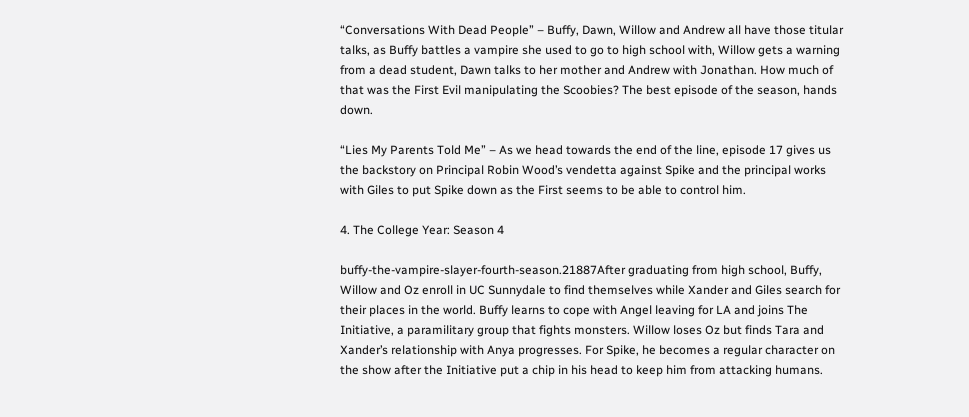“Conversations With Dead People” – Buffy, Dawn, Willow and Andrew all have those titular talks, as Buffy battles a vampire she used to go to high school with, Willow gets a warning from a dead student, Dawn talks to her mother and Andrew with Jonathan. How much of that was the First Evil manipulating the Scoobies? The best episode of the season, hands down.

“Lies My Parents Told Me” – As we head towards the end of the line, episode 17 gives us the backstory on Principal Robin Wood’s vendetta against Spike and the principal works with Giles to put Spike down as the First seems to be able to control him.

4. The College Year: Season 4

buffy-the-vampire-slayer-fourth-season.21887After graduating from high school, Buffy, Willow and Oz enroll in UC Sunnydale to find themselves while Xander and Giles search for their places in the world. Buffy learns to cope with Angel leaving for LA and joins The Initiative, a paramilitary group that fights monsters. Willow loses Oz but finds Tara and Xander’s relationship with Anya progresses. For Spike, he becomes a regular character on the show after the Initiative put a chip in his head to keep him from attacking humans.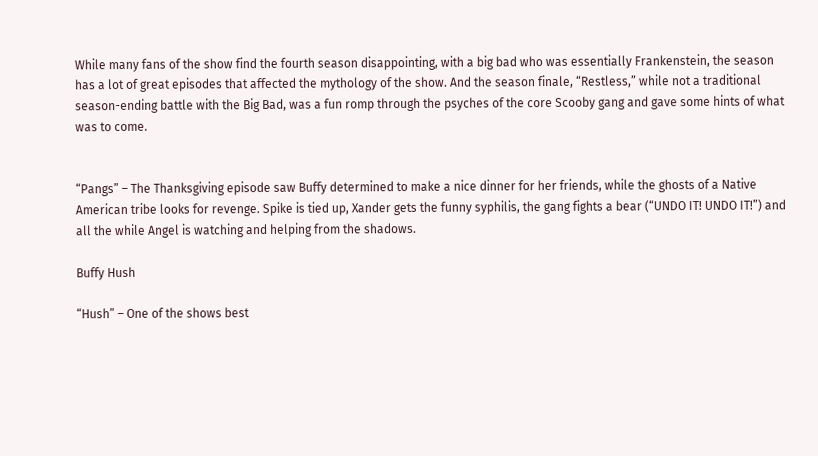While many fans of the show find the fourth season disappointing, with a big bad who was essentially Frankenstein, the season has a lot of great episodes that affected the mythology of the show. And the season finale, “Restless,” while not a traditional season-ending battle with the Big Bad, was a fun romp through the psyches of the core Scooby gang and gave some hints of what was to come.


“Pangs” – The Thanksgiving episode saw Buffy determined to make a nice dinner for her friends, while the ghosts of a Native American tribe looks for revenge. Spike is tied up, Xander gets the funny syphilis, the gang fights a bear (“UNDO IT! UNDO IT!”) and all the while Angel is watching and helping from the shadows.

Buffy Hush

“Hush” – One of the shows best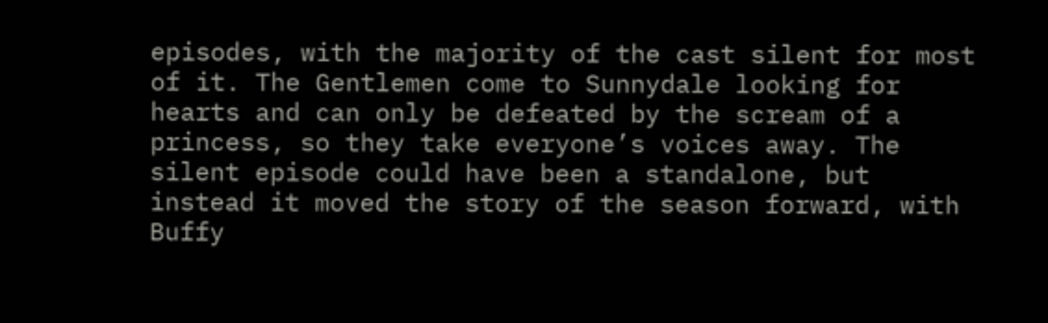episodes, with the majority of the cast silent for most of it. The Gentlemen come to Sunnydale looking for hearts and can only be defeated by the scream of a princess, so they take everyone’s voices away. The silent episode could have been a standalone, but instead it moved the story of the season forward, with Buffy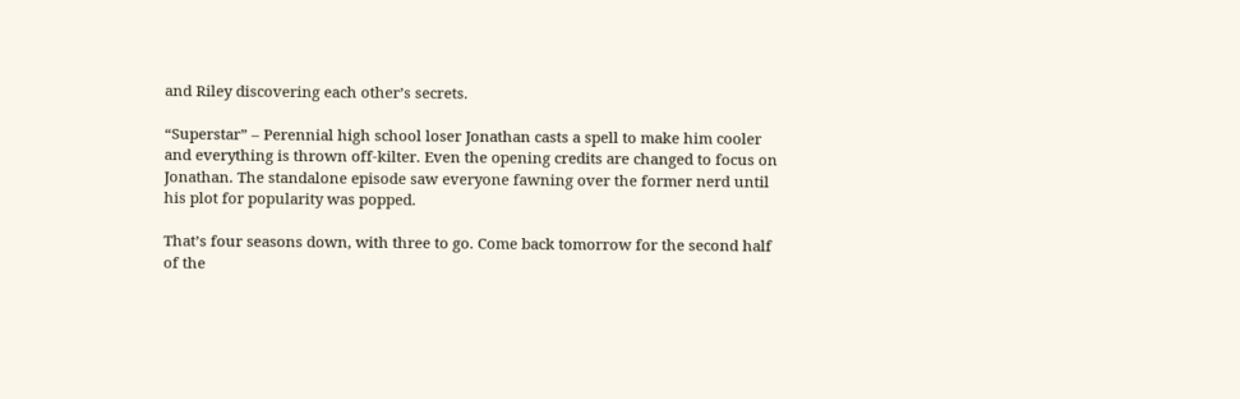and Riley discovering each other’s secrets.

“Superstar” – Perennial high school loser Jonathan casts a spell to make him cooler and everything is thrown off-kilter. Even the opening credits are changed to focus on Jonathan. The standalone episode saw everyone fawning over the former nerd until his plot for popularity was popped.

That’s four seasons down, with three to go. Come back tomorrow for the second half of the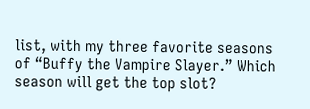list, with my three favorite seasons of “Buffy the Vampire Slayer.” Which season will get the top slot?